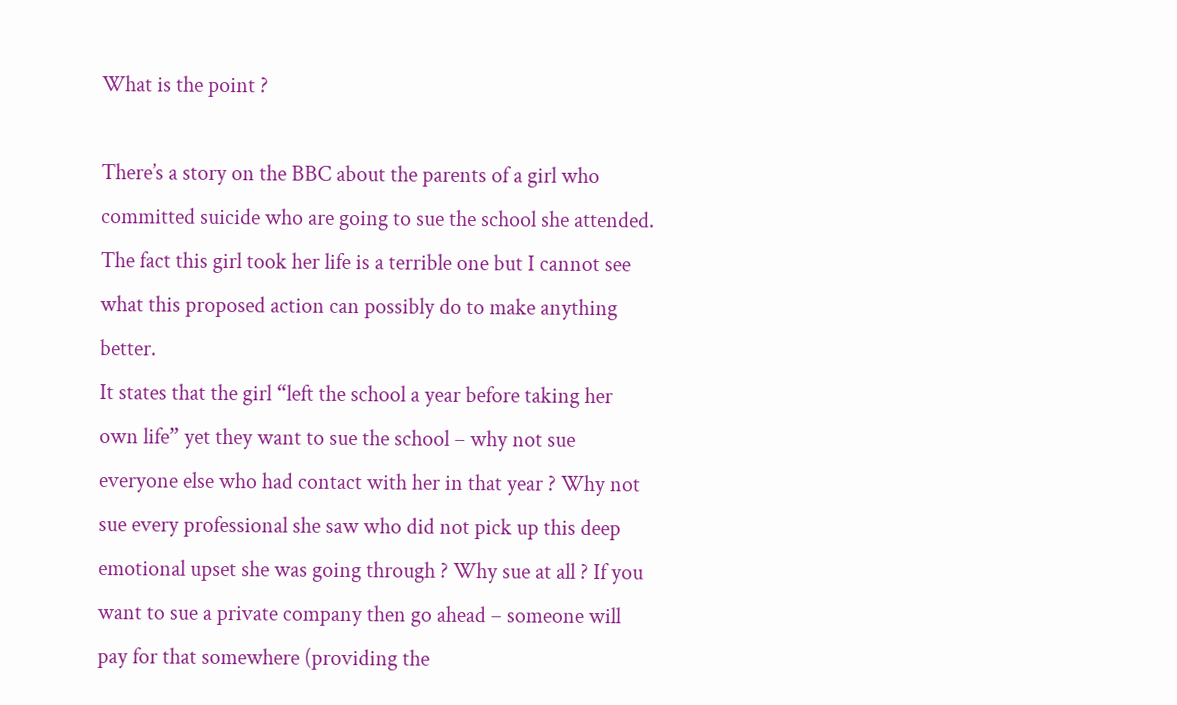What is the point ?

There’s a story on the BBC about the parents of a girl who committed suicide who are going to sue the school she attended. The fact this girl took her life is a terrible one but I cannot see what this proposed action can possibly do to make anything better.
It states that the girl “left the school a year before taking her own life” yet they want to sue the school – why not sue everyone else who had contact with her in that year ? Why not sue every professional she saw who did not pick up this deep emotional upset she was going through ? Why sue at all ? If you want to sue a private company then go ahead – someone will pay for that somewhere (providing the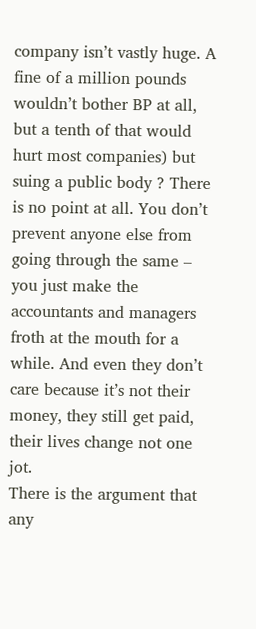company isn’t vastly huge. A fine of a million pounds wouldn’t bother BP at all, but a tenth of that would hurt most companies) but suing a public body ? There is no point at all. You don’t prevent anyone else from going through the same – you just make the accountants and managers froth at the mouth for a while. And even they don’t care because it’s not their money, they still get paid, their lives change not one jot.
There is the argument that any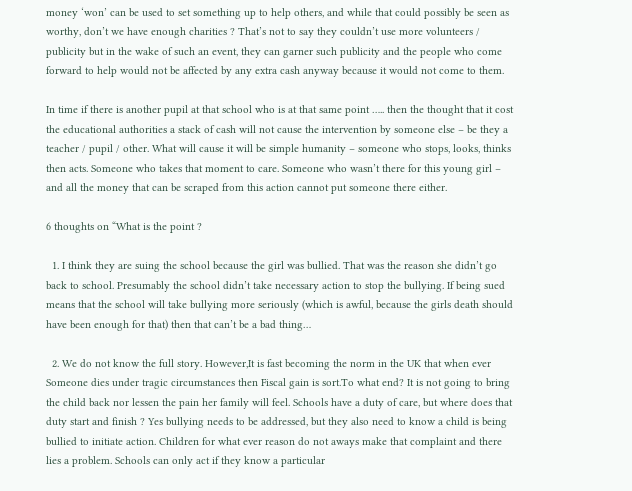money ‘won’ can be used to set something up to help others, and while that could possibly be seen as worthy, don’t we have enough charities ? That’s not to say they couldn’t use more volunteers / publicity but in the wake of such an event, they can garner such publicity and the people who come forward to help would not be affected by any extra cash anyway because it would not come to them.

In time if there is another pupil at that school who is at that same point ….. then the thought that it cost the educational authorities a stack of cash will not cause the intervention by someone else – be they a teacher / pupil / other. What will cause it will be simple humanity – someone who stops, looks, thinks then acts. Someone who takes that moment to care. Someone who wasn’t there for this young girl – and all the money that can be scraped from this action cannot put someone there either.

6 thoughts on “What is the point ?

  1. I think they are suing the school because the girl was bullied. That was the reason she didn’t go back to school. Presumably the school didn’t take necessary action to stop the bullying. If being sued means that the school will take bullying more seriously (which is awful, because the girls death should have been enough for that) then that can’t be a bad thing…

  2. We do not know the full story. However,It is fast becoming the norm in the UK that when ever Someone dies under tragic circumstances then Fiscal gain is sort.To what end? It is not going to bring the child back nor lessen the pain her family will feel. Schools have a duty of care, but where does that duty start and finish ? Yes bullying needs to be addressed, but they also need to know a child is being bullied to initiate action. Children for what ever reason do not aways make that complaint and there lies a problem. Schools can only act if they know a particular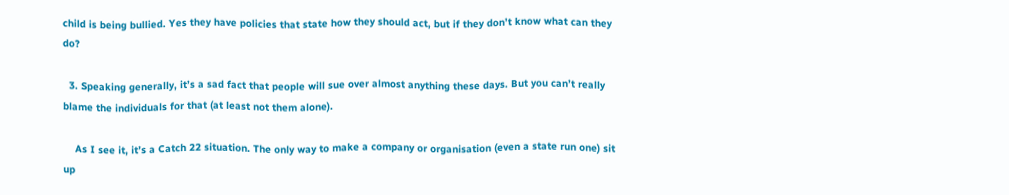child is being bullied. Yes they have policies that state how they should act, but if they don’t know what can they do?

  3. Speaking generally, it’s a sad fact that people will sue over almost anything these days. But you can’t really blame the individuals for that (at least not them alone).

    As I see it, it’s a Catch 22 situation. The only way to make a company or organisation (even a state run one) sit up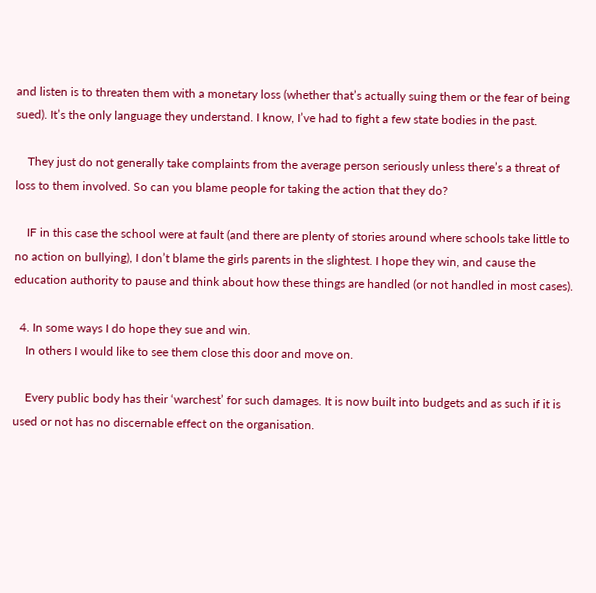and listen is to threaten them with a monetary loss (whether that’s actually suing them or the fear of being sued). It’s the only language they understand. I know, I’ve had to fight a few state bodies in the past.

    They just do not generally take complaints from the average person seriously unless there’s a threat of loss to them involved. So can you blame people for taking the action that they do?

    IF in this case the school were at fault (and there are plenty of stories around where schools take little to no action on bullying), I don’t blame the girls parents in the slightest. I hope they win, and cause the education authority to pause and think about how these things are handled (or not handled in most cases).

  4. In some ways I do hope they sue and win.
    In others I would like to see them close this door and move on.

    Every public body has their ‘warchest’ for such damages. It is now built into budgets and as such if it is used or not has no discernable effect on the organisation.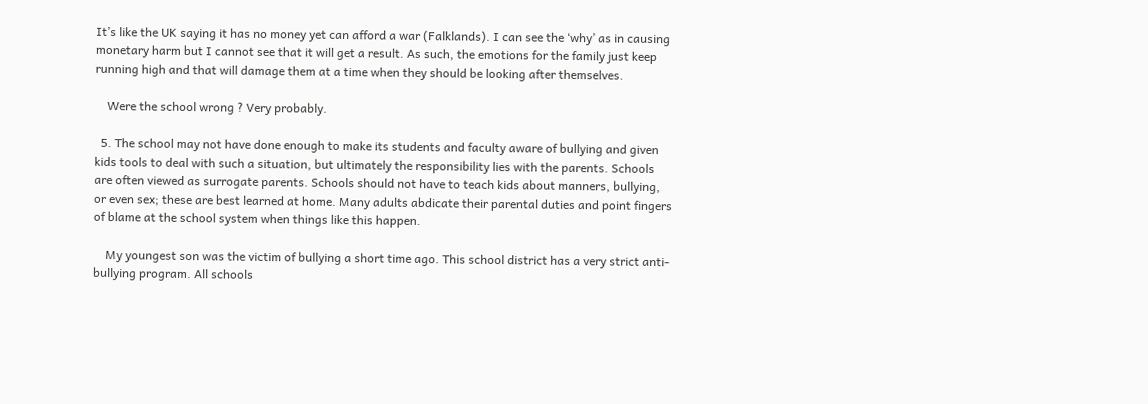It’s like the UK saying it has no money yet can afford a war (Falklands). I can see the ‘why’ as in causing monetary harm but I cannot see that it will get a result. As such, the emotions for the family just keep running high and that will damage them at a time when they should be looking after themselves.

    Were the school wrong ? Very probably.

  5. The school may not have done enough to make its students and faculty aware of bullying and given kids tools to deal with such a situation, but ultimately the responsibility lies with the parents. Schools are often viewed as surrogate parents. Schools should not have to teach kids about manners, bullying, or even sex; these are best learned at home. Many adults abdicate their parental duties and point fingers of blame at the school system when things like this happen.

    My youngest son was the victim of bullying a short time ago. This school district has a very strict anti-bullying program. All schools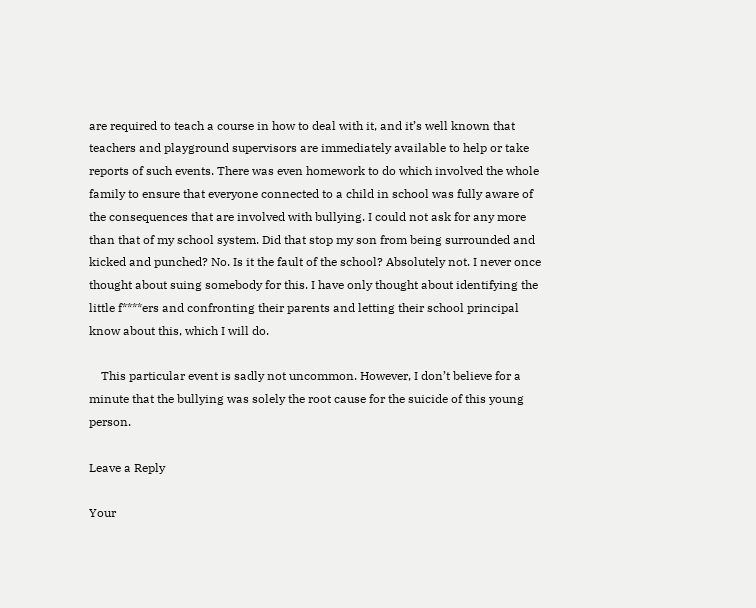are required to teach a course in how to deal with it, and it’s well known that teachers and playground supervisors are immediately available to help or take reports of such events. There was even homework to do which involved the whole family to ensure that everyone connected to a child in school was fully aware of the consequences that are involved with bullying. I could not ask for any more than that of my school system. Did that stop my son from being surrounded and kicked and punched? No. Is it the fault of the school? Absolutely not. I never once thought about suing somebody for this. I have only thought about identifying the little f****ers and confronting their parents and letting their school principal know about this, which I will do.

    This particular event is sadly not uncommon. However, I don’t believe for a minute that the bullying was solely the root cause for the suicide of this young person.

Leave a Reply

Your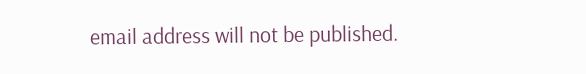email address will not be published.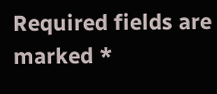Required fields are marked *